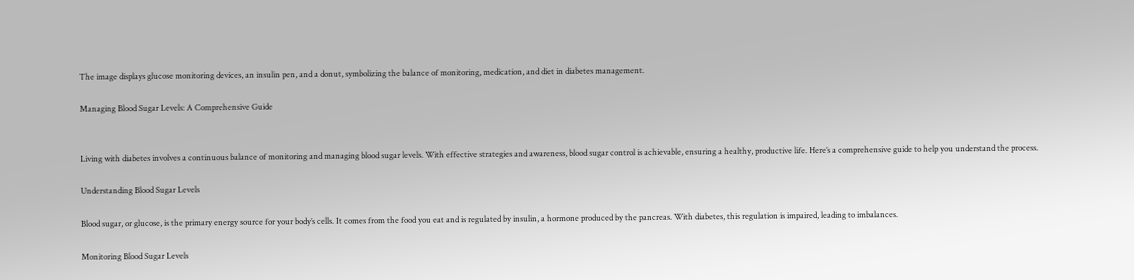The image displays glucose monitoring devices, an insulin pen, and a donut, symbolizing the balance of monitoring, medication, and diet in diabetes management.

Managing Blood Sugar Levels: A Comprehensive Guide


Living with diabetes involves a continuous balance of monitoring and managing blood sugar levels. With effective strategies and awareness, blood sugar control is achievable, ensuring a healthy, productive life. Here’s a comprehensive guide to help you understand the process.

Understanding Blood Sugar Levels

Blood sugar, or glucose, is the primary energy source for your body’s cells. It comes from the food you eat and is regulated by insulin, a hormone produced by the pancreas. With diabetes, this regulation is impaired, leading to imbalances.

Monitoring Blood Sugar Levels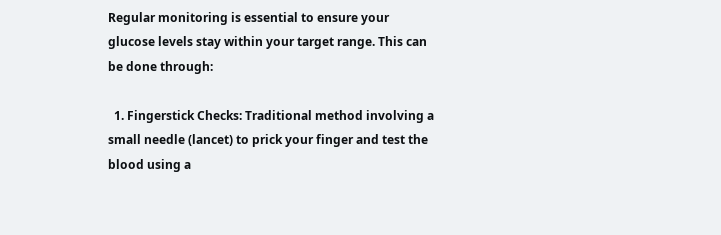Regular monitoring is essential to ensure your glucose levels stay within your target range. This can be done through:

  1. Fingerstick Checks: Traditional method involving a small needle (lancet) to prick your finger and test the blood using a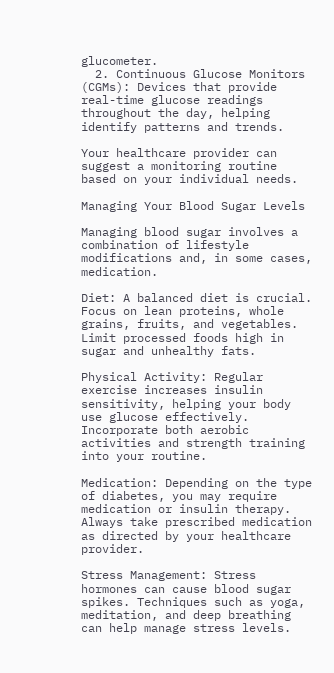glucometer.
  2. Continuous Glucose Monitors (CGMs): Devices that provide real-time glucose readings throughout the day, helping identify patterns and trends.

Your healthcare provider can suggest a monitoring routine based on your individual needs.

Managing Your Blood Sugar Levels

Managing blood sugar involves a combination of lifestyle modifications and, in some cases, medication.

Diet: A balanced diet is crucial. Focus on lean proteins, whole grains, fruits, and vegetables. Limit processed foods high in sugar and unhealthy fats.

Physical Activity: Regular exercise increases insulin sensitivity, helping your body use glucose effectively. Incorporate both aerobic activities and strength training into your routine.

Medication: Depending on the type of diabetes, you may require medication or insulin therapy. Always take prescribed medication as directed by your healthcare provider.

Stress Management: Stress hormones can cause blood sugar spikes. Techniques such as yoga, meditation, and deep breathing can help manage stress levels.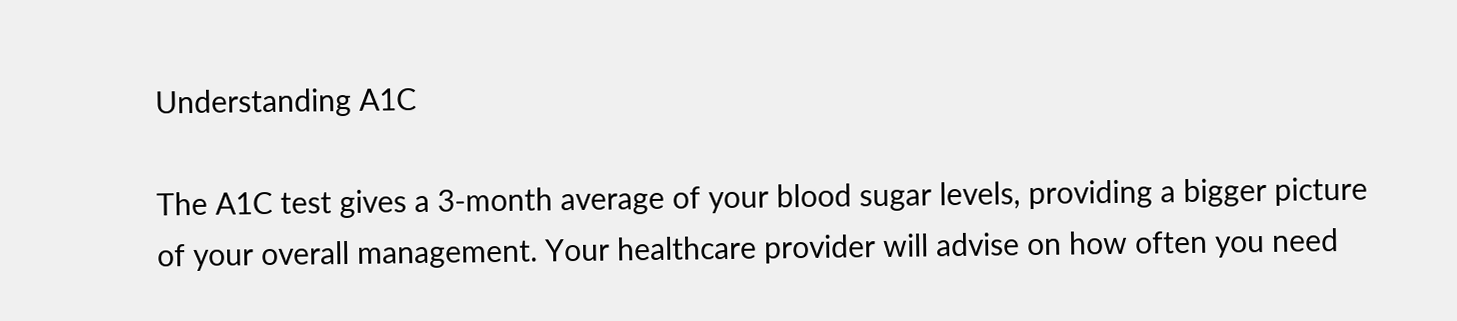Understanding A1C

The A1C test gives a 3-month average of your blood sugar levels, providing a bigger picture of your overall management. Your healthcare provider will advise on how often you need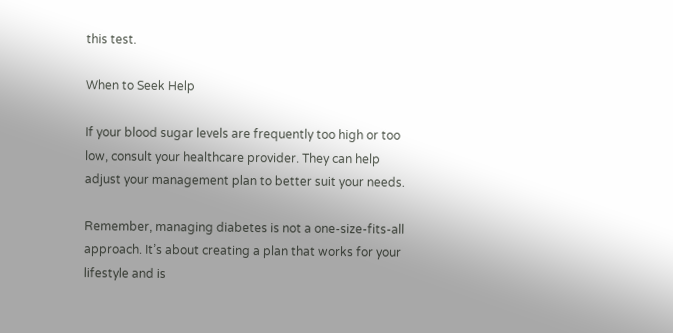this test.

When to Seek Help

If your blood sugar levels are frequently too high or too low, consult your healthcare provider. They can help adjust your management plan to better suit your needs.

Remember, managing diabetes is not a one-size-fits-all approach. It’s about creating a plan that works for your lifestyle and is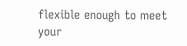flexible enough to meet your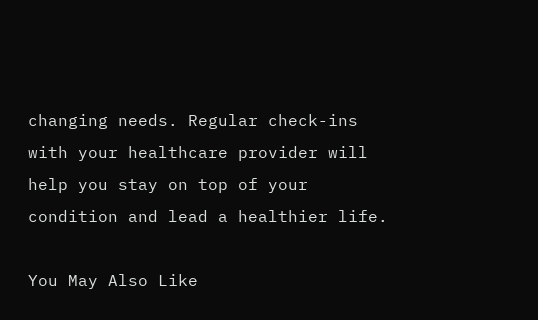changing needs. Regular check-ins with your healthcare provider will help you stay on top of your condition and lead a healthier life.

You May Also Like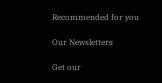Recommended for you

Our Newsletters

Get our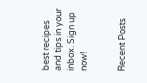best recipes and tips in your inbox. Sign up now!


Recent Posts